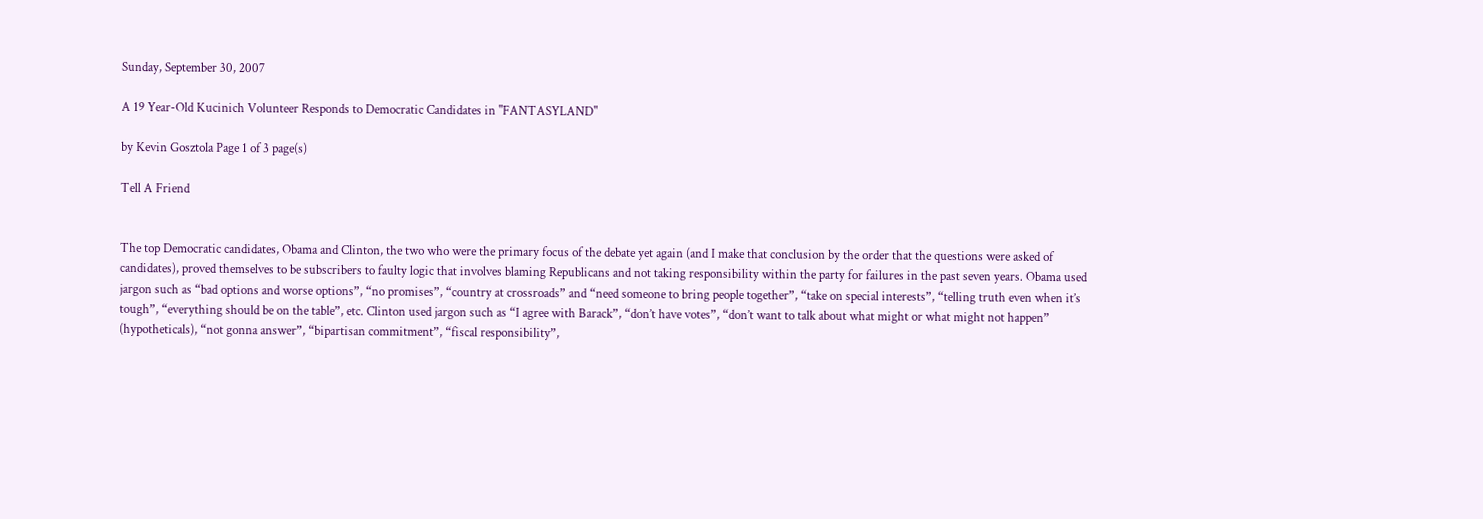Sunday, September 30, 2007

A 19 Year-Old Kucinich Volunteer Responds to Democratic Candidates in "FANTASYLAND"

by Kevin Gosztola Page 1 of 3 page(s)

Tell A Friend


The top Democratic candidates, Obama and Clinton, the two who were the primary focus of the debate yet again (and I make that conclusion by the order that the questions were asked of candidates), proved themselves to be subscribers to faulty logic that involves blaming Republicans and not taking responsibility within the party for failures in the past seven years. Obama used jargon such as “bad options and worse options”, “no promises”, “country at crossroads” and “need someone to bring people together”, “take on special interests”, “telling truth even when it’s tough”, “everything should be on the table”, etc. Clinton used jargon such as “I agree with Barack”, “don’t have votes”, “don’t want to talk about what might or what might not happen” (hypotheticals), “not gonna answer”, “bipartisan commitment”, “fiscal responsibility”,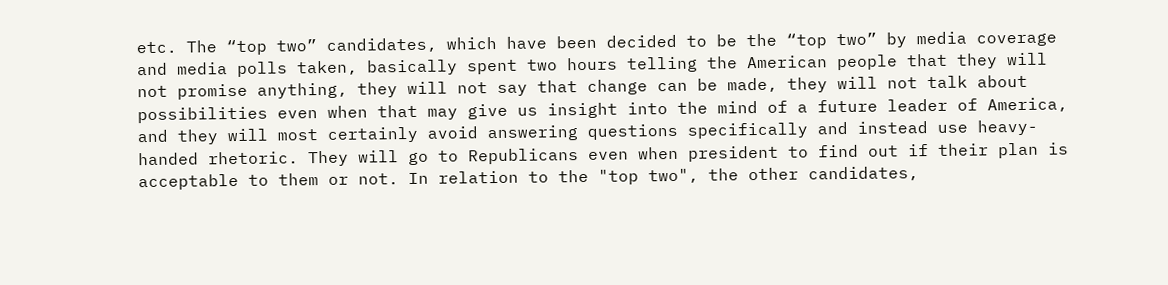etc. The “top two” candidates, which have been decided to be the “top two” by media coverage and media polls taken, basically spent two hours telling the American people that they will not promise anything, they will not say that change can be made, they will not talk about possibilities even when that may give us insight into the mind of a future leader of America, and they will most certainly avoid answering questions specifically and instead use heavy-handed rhetoric. They will go to Republicans even when president to find out if their plan is acceptable to them or not. In relation to the "top two", the other candidates,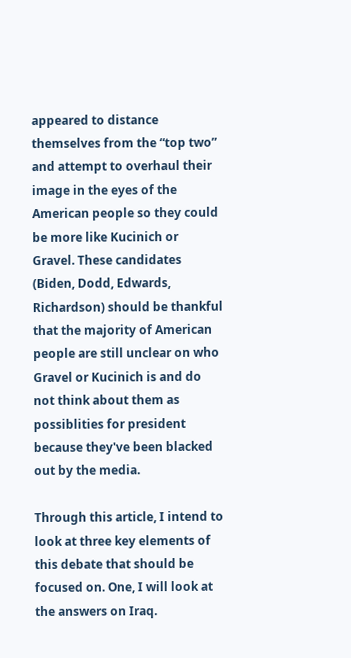appeared to distance themselves from the “top two” and attempt to overhaul their image in the eyes of the American people so they could be more like Kucinich or Gravel. These candidates (Biden, Dodd, Edwards, Richardson) should be thankful that the majority of American people are still unclear on who Gravel or Kucinich is and do not think about them as possiblities for president because they've been blacked out by the media.

Through this article, I intend to look at three key elements of this debate that should be focused on. One, I will look at the answers on Iraq.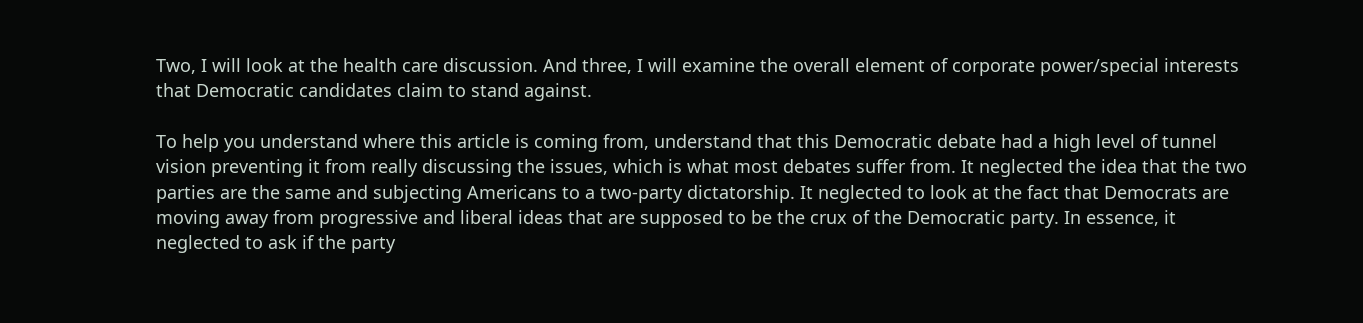Two, I will look at the health care discussion. And three, I will examine the overall element of corporate power/special interests that Democratic candidates claim to stand against.

To help you understand where this article is coming from, understand that this Democratic debate had a high level of tunnel vision preventing it from really discussing the issues, which is what most debates suffer from. It neglected the idea that the two parties are the same and subjecting Americans to a two-party dictatorship. It neglected to look at the fact that Democrats are moving away from progressive and liberal ideas that are supposed to be the crux of the Democratic party. In essence, it neglected to ask if the party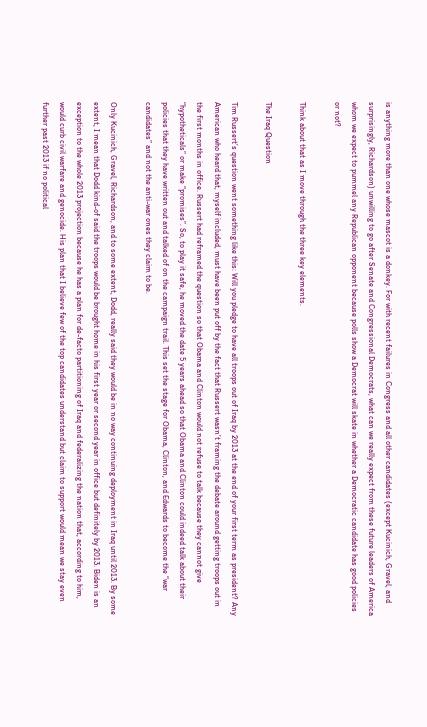is anything more than one whose mascot is a donkey. For with recent failures in Congress and all other candidates (except Kucinich, Gravel, and surprisingly, Richardson) unwilling to go after Senate and Congressional Democrats, what can we really expect from these future leaders of America whom we expect to pummel any Republican opponent because polls show a Democrat will skate in whether a Democratic candidate has good policies or not?

Think about that as I move through the three key elements.

The Iraq Question

Tim Russert’s question went something like this: Will you pledge to have all troops out of Iraq by 2013 at the end of your first term as president? Any American who heard that, myself included, must have been put off by the fact that Russert wasn’t framing the debate around getting troops out in the first months in office. Russert had reframed the question so that Obama and Clinton would not refuse to talk because they cannot give “hypotheticals” or make “promises”. So, to play it safe, he moved the date 5 years ahead so that Obama and Clinton could indeed talk about their policies that they have written out and talked of on the campaign trail. This set the stage for Obama, Clinton, and Edwards to become the “war candidates” and not the anti-war ones they claim to be.

Only Kucinich, Gravel, Richardson, and to some extent, Dodd, really said they would be in no way continuing deployment in Iraq until 2013. By some extent, I mean that Dodd kind-of said the troops would be brought home in his first year or second year in office but definitely by 2013. Biden is an exception to the whole 2013 projection because he has a plan for de-facto partitioning of Iraq and federalizing the nation that, according to him, would curb civil warfare and genocide. His plan that I believe few of the top candidates understand but claim to support would mean we stay even further past 2013 if no political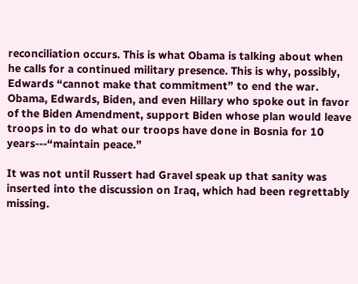reconciliation occurs. This is what Obama is talking about when he calls for a continued military presence. This is why, possibly, Edwards “cannot make that commitment” to end the war. Obama, Edwards, Biden, and even Hillary who spoke out in favor of the Biden Amendment, support Biden whose plan would leave troops in to do what our troops have done in Bosnia for 10 years---“maintain peace.”

It was not until Russert had Gravel speak up that sanity was inserted into the discussion on Iraq, which had been regrettably missing.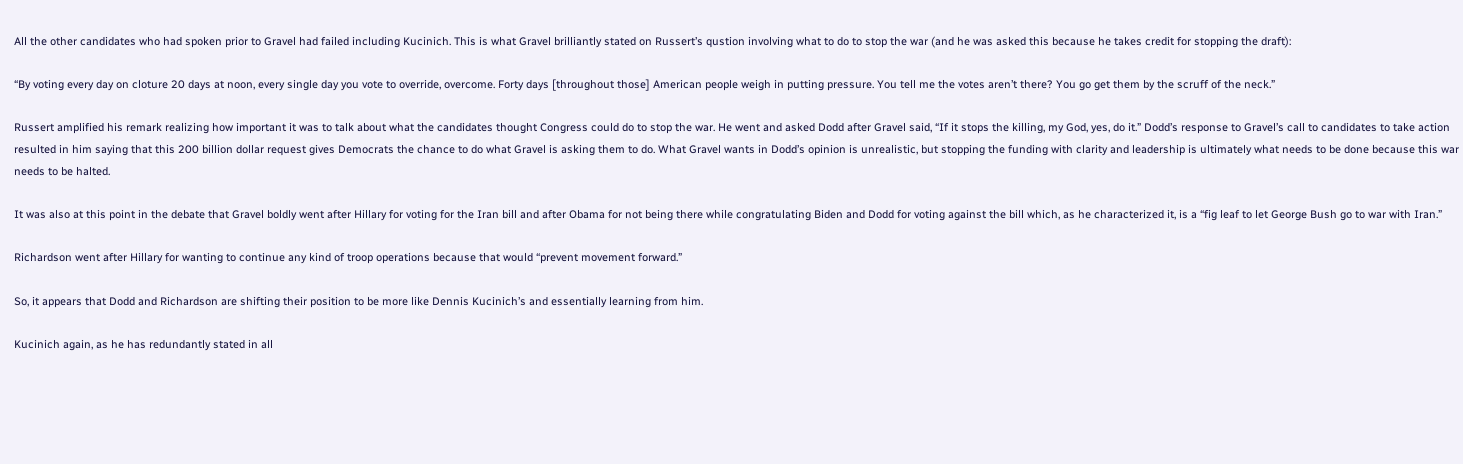All the other candidates who had spoken prior to Gravel had failed including Kucinich. This is what Gravel brilliantly stated on Russert’s qustion involving what to do to stop the war (and he was asked this because he takes credit for stopping the draft):

“By voting every day on cloture 20 days at noon, every single day you vote to override, overcome. Forty days [throughout those] American people weigh in putting pressure. You tell me the votes aren’t there? You go get them by the scruff of the neck.”

Russert amplified his remark realizing how important it was to talk about what the candidates thought Congress could do to stop the war. He went and asked Dodd after Gravel said, “If it stops the killing, my God, yes, do it.” Dodd’s response to Gravel’s call to candidates to take action resulted in him saying that this 200 billion dollar request gives Democrats the chance to do what Gravel is asking them to do. What Gravel wants in Dodd’s opinion is unrealistic, but stopping the funding with clarity and leadership is ultimately what needs to be done because this war needs to be halted.

It was also at this point in the debate that Gravel boldly went after Hillary for voting for the Iran bill and after Obama for not being there while congratulating Biden and Dodd for voting against the bill which, as he characterized it, is a “fig leaf to let George Bush go to war with Iran.”

Richardson went after Hillary for wanting to continue any kind of troop operations because that would “prevent movement forward.”

So, it appears that Dodd and Richardson are shifting their position to be more like Dennis Kucinich’s and essentially learning from him.

Kucinich again, as he has redundantly stated in all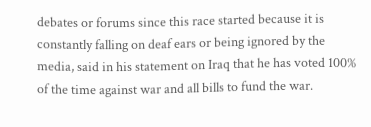debates or forums since this race started because it is constantly falling on deaf ears or being ignored by the media, said in his statement on Iraq that he has voted 100% of the time against war and all bills to fund the war.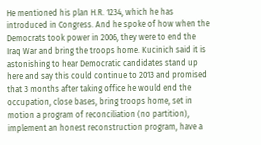He mentioned his plan H.R. 1234, which he has introduced in Congress. And he spoke of how when the Democrats took power in 2006, they were to end the Iraq War and bring the troops home. Kucinich said it is astonishing to hear Democratic candidates stand up here and say this could continue to 2013 and promised that 3 months after taking office he would end the occupation, close bases, bring troops home, set in motion a program of reconciliation (no partition), implement an honest reconstruction program, have a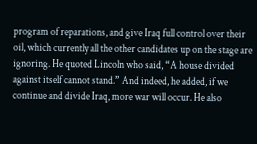program of reparations, and give Iraq full control over their oil, which currently all the other candidates up on the stage are ignoring. He quoted Lincoln who said, “A house divided against itself cannot stand.” And indeed, he added, if we continue and divide Iraq, more war will occur. He also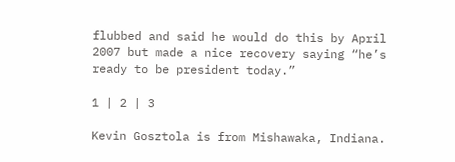flubbed and said he would do this by April 2007 but made a nice recovery saying “he’s ready to be president today.”

1 | 2 | 3

Kevin Gosztola is from Mishawaka, Indiana.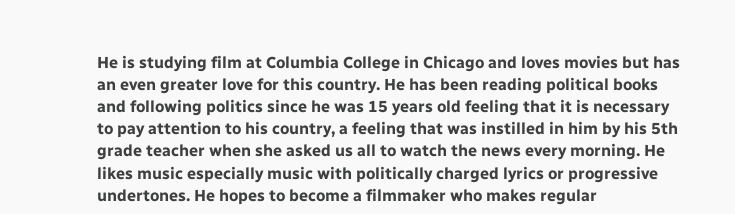He is studying film at Columbia College in Chicago and loves movies but has an even greater love for this country. He has been reading political books and following politics since he was 15 years old feeling that it is necessary to pay attention to his country, a feeling that was instilled in him by his 5th grade teacher when she asked us all to watch the news every morning. He likes music especially music with politically charged lyrics or progressive undertones. He hopes to become a filmmaker who makes regular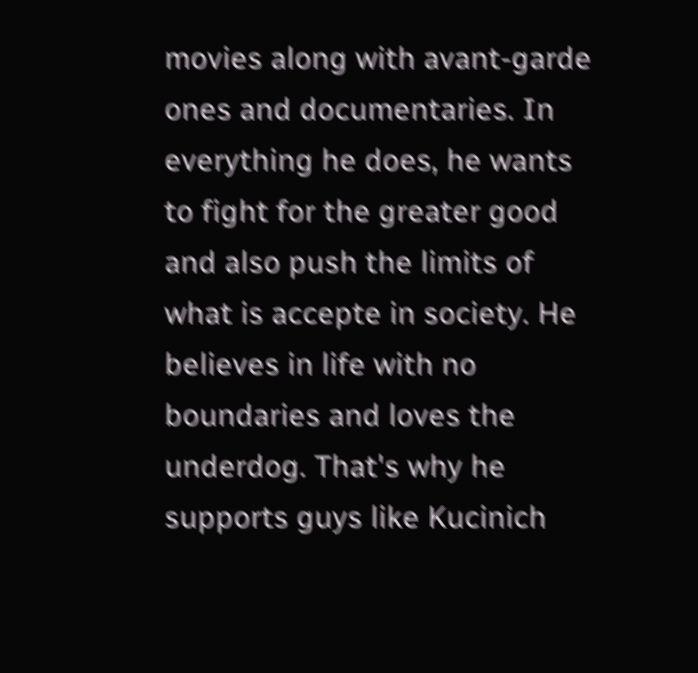movies along with avant-garde ones and documentaries. In everything he does, he wants to fight for the greater good and also push the limits of what is accepte in society. He believes in life with no boundaries and loves the underdog. That's why he supports guys like Kucinich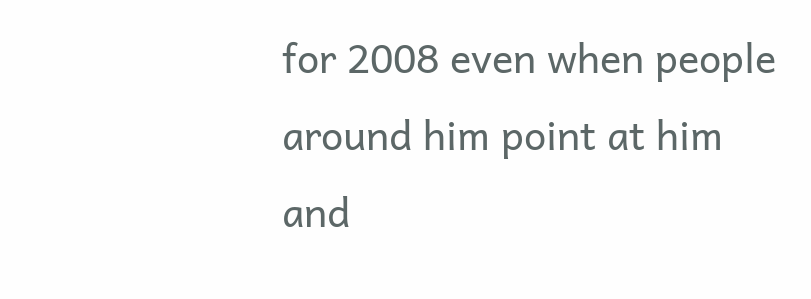for 2008 even when people around him point at him and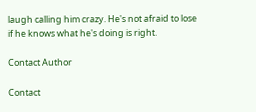laugh calling him crazy. He's not afraid to lose if he knows what he's doing is right.

Contact Author

Contact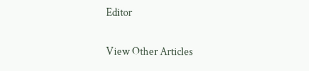Editor

View Other Articles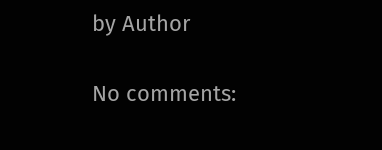by Author

No comments: